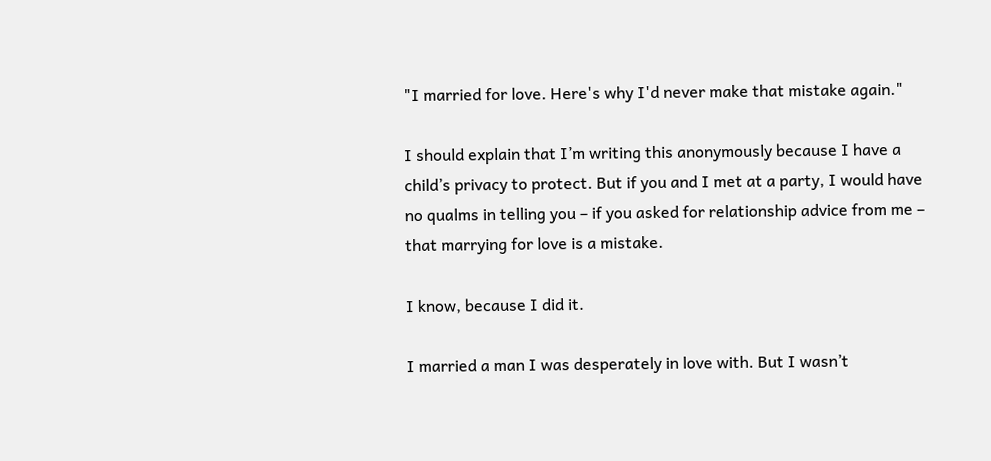"I married for love. Here's why I'd never make that mistake again."

I should explain that I’m writing this anonymously because I have a child’s privacy to protect. But if you and I met at a party, I would have no qualms in telling you – if you asked for relationship advice from me – that marrying for love is a mistake.

I know, because I did it.

I married a man I was desperately in love with. But I wasn’t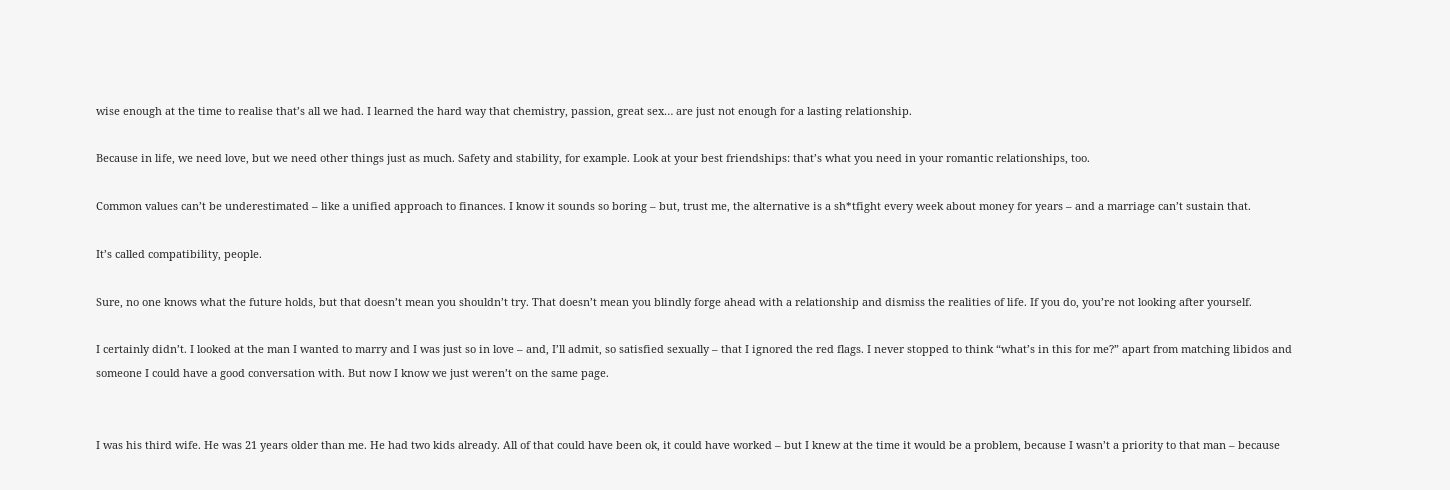wise enough at the time to realise that’s all we had. I learned the hard way that chemistry, passion, great sex… are just not enough for a lasting relationship.

Because in life, we need love, but we need other things just as much. Safety and stability, for example. Look at your best friendships: that’s what you need in your romantic relationships, too.

Common values can’t be underestimated – like a unified approach to finances. I know it sounds so boring – but, trust me, the alternative is a sh*tfight every week about money for years – and a marriage can’t sustain that.

It’s called compatibility, people.

Sure, no one knows what the future holds, but that doesn’t mean you shouldn’t try. That doesn’t mean you blindly forge ahead with a relationship and dismiss the realities of life. If you do, you’re not looking after yourself.

I certainly didn’t. I looked at the man I wanted to marry and I was just so in love – and, I’ll admit, so satisfied sexually – that I ignored the red flags. I never stopped to think “what’s in this for me?” apart from matching libidos and someone I could have a good conversation with. But now I know we just weren’t on the same page.


I was his third wife. He was 21 years older than me. He had two kids already. All of that could have been ok, it could have worked – but I knew at the time it would be a problem, because I wasn’t a priority to that man – because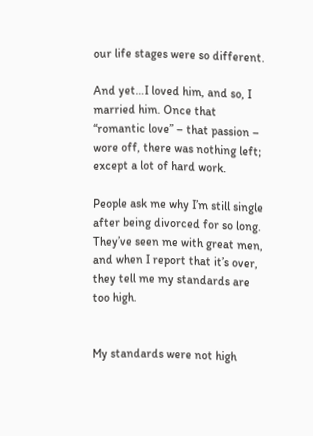our life stages were so different.

And yet…I loved him, and so, I married him. Once that “romantic love” – that passion – wore off, there was nothing left; except a lot of hard work.

People ask me why I’m still single after being divorced for so long. They’ve seen me with great men, and when I report that it’s over, they tell me my standards are too high.


My standards were not high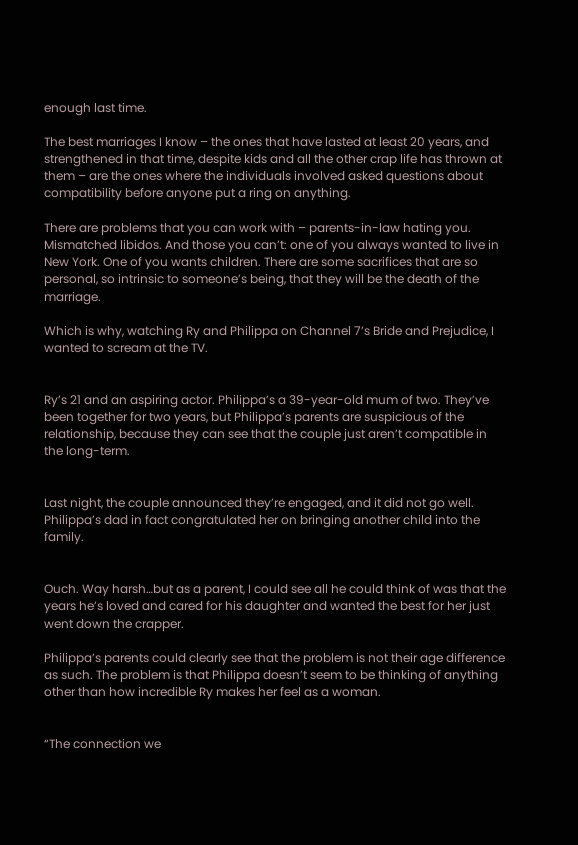enough last time.

The best marriages I know – the ones that have lasted at least 20 years, and strengthened in that time, despite kids and all the other crap life has thrown at them – are the ones where the individuals involved asked questions about compatibility before anyone put a ring on anything.

There are problems that you can work with – parents-in-law hating you. Mismatched libidos. And those you can’t: one of you always wanted to live in New York. One of you wants children. There are some sacrifices that are so personal, so intrinsic to someone’s being, that they will be the death of the marriage.

Which is why, watching Ry and Philippa on Channel 7’s Bride and Prejudice, I wanted to scream at the TV.


Ry’s 21 and an aspiring actor. Philippa’s a 39-year-old mum of two. They’ve been together for two years, but Philippa’s parents are suspicious of the relationship, because they can see that the couple just aren’t compatible in the long-term.


Last night, the couple announced they’re engaged, and it did not go well. Philippa’s dad in fact congratulated her on bringing another child into the family.


Ouch. Way harsh…but as a parent, I could see all he could think of was that the years he’s loved and cared for his daughter and wanted the best for her just went down the crapper.

Philippa’s parents could clearly see that the problem is not their age difference as such. The problem is that Philippa doesn’t seem to be thinking of anything other than how incredible Ry makes her feel as a woman.


“The connection we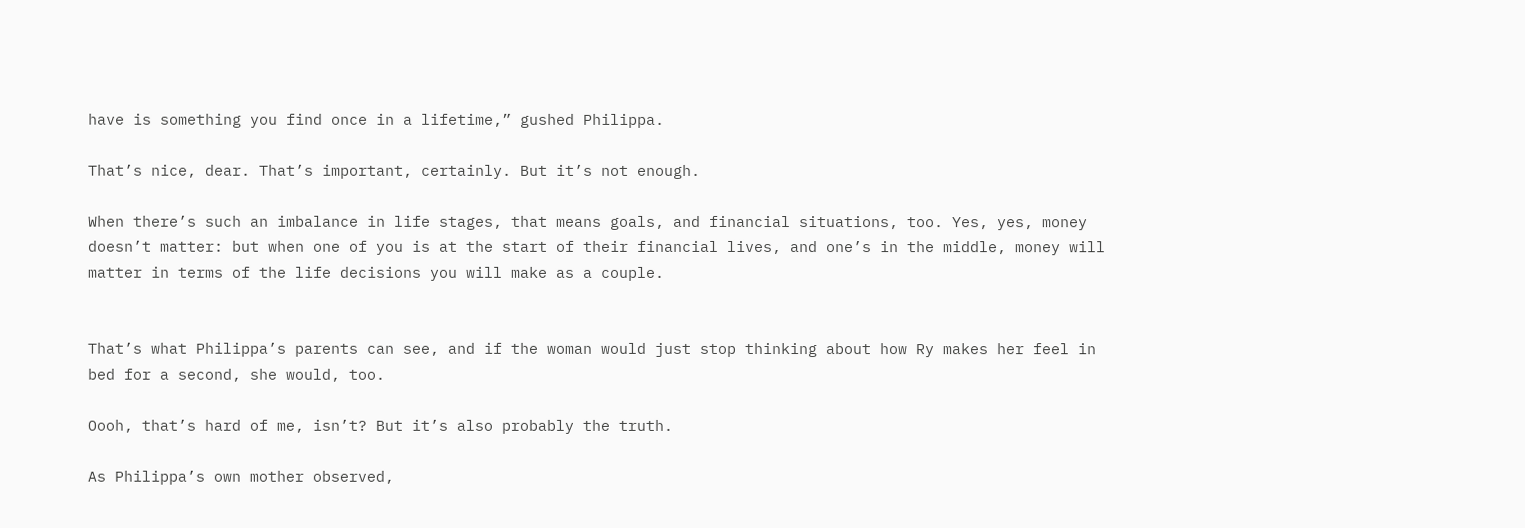have is something you find once in a lifetime,” gushed Philippa.

That’s nice, dear. That’s important, certainly. But it’s not enough.

When there’s such an imbalance in life stages, that means goals, and financial situations, too. Yes, yes, money doesn’t matter: but when one of you is at the start of their financial lives, and one’s in the middle, money will matter in terms of the life decisions you will make as a couple.


That’s what Philippa’s parents can see, and if the woman would just stop thinking about how Ry makes her feel in bed for a second, she would, too.

Oooh, that’s hard of me, isn’t? But it’s also probably the truth.

As Philippa’s own mother observed,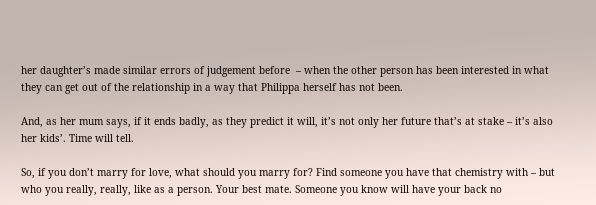her daughter’s made similar errors of judgement before  – when the other person has been interested in what they can get out of the relationship in a way that Philippa herself has not been.

And, as her mum says, if it ends badly, as they predict it will, it’s not only her future that’s at stake – it’s also her kids’. Time will tell.

So, if you don’t marry for love, what should you marry for? Find someone you have that chemistry with – but who you really, really, like as a person. Your best mate. Someone you know will have your back no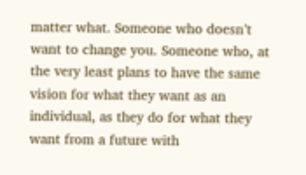matter what. Someone who doesn’t want to change you. Someone who, at the very least plans to have the same vision for what they want as an individual, as they do for what they want from a future with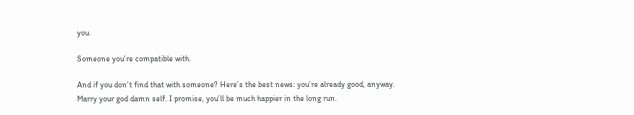you.

Someone you’re compatible with.

And if you don’t find that with someone? Here’s the best news: you’re already good, anyway. Marry your god damn self. I promise, you’ll be much happier in the long run.